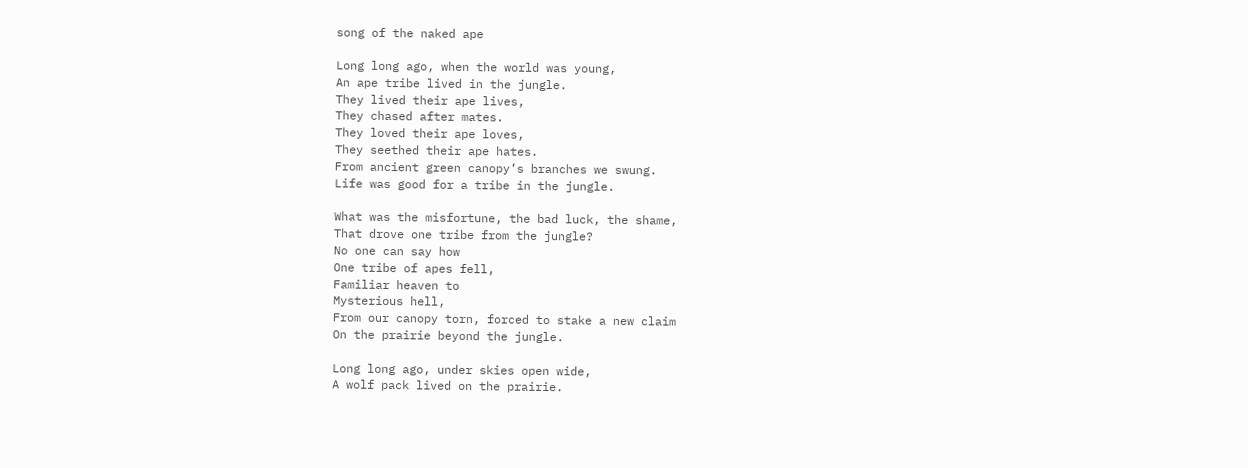song of the naked ape

Long long ago, when the world was young,
An ape tribe lived in the jungle.
They lived their ape lives,
They chased after mates.
They loved their ape loves,
They seethed their ape hates.
From ancient green canopy’s branches we swung.
Life was good for a tribe in the jungle.

What was the misfortune, the bad luck, the shame,
That drove one tribe from the jungle?
No one can say how
One tribe of apes fell,
Familiar heaven to
Mysterious hell,
From our canopy torn, forced to stake a new claim
On the prairie beyond the jungle.

Long long ago, under skies open wide,
A wolf pack lived on the prairie.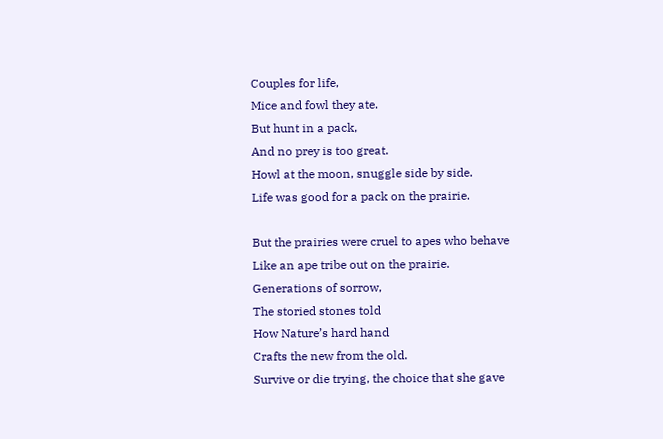Couples for life,
Mice and fowl they ate.
But hunt in a pack,
And no prey is too great.
Howl at the moon, snuggle side by side.
Life was good for a pack on the prairie.

But the prairies were cruel to apes who behave
Like an ape tribe out on the prairie.
Generations of sorrow,
The storied stones told
How Nature’s hard hand
Crafts the new from the old.
Survive or die trying, the choice that she gave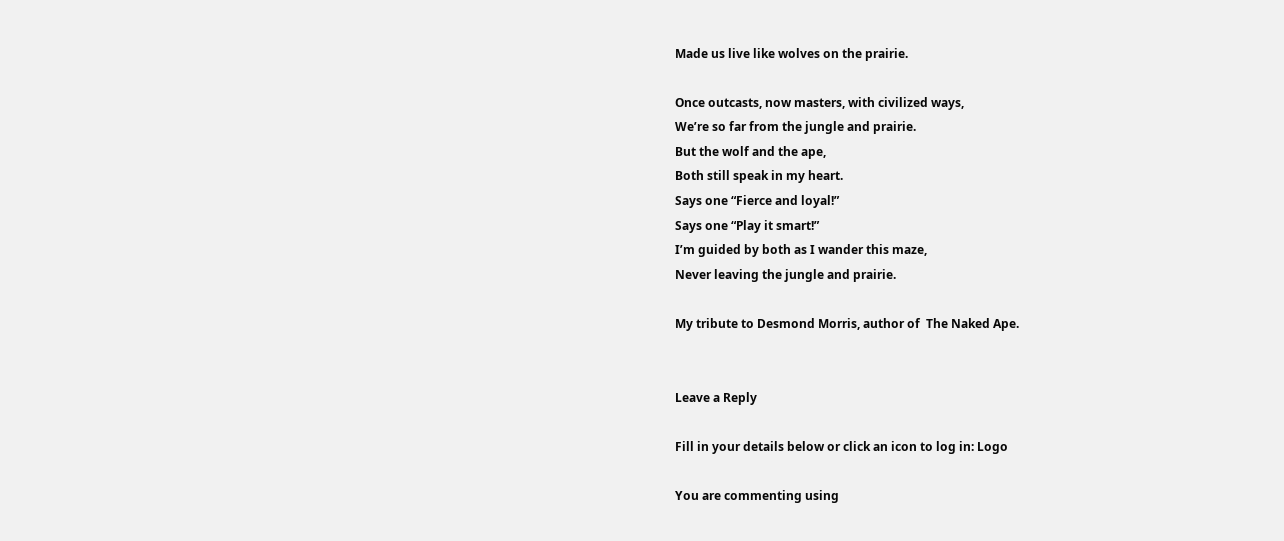Made us live like wolves on the prairie.

Once outcasts, now masters, with civilized ways,
We’re so far from the jungle and prairie.
But the wolf and the ape,
Both still speak in my heart.
Says one “Fierce and loyal!”
Says one “Play it smart!”
I’m guided by both as I wander this maze,
Never leaving the jungle and prairie.

My tribute to Desmond Morris, author of  The Naked Ape.


Leave a Reply

Fill in your details below or click an icon to log in: Logo

You are commenting using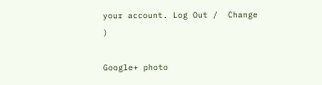your account. Log Out /  Change )

Google+ photo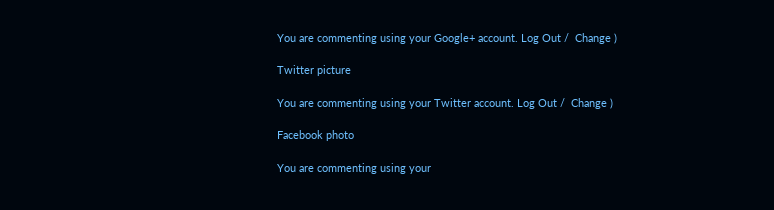You are commenting using your Google+ account. Log Out /  Change )

Twitter picture

You are commenting using your Twitter account. Log Out /  Change )

Facebook photo

You are commenting using your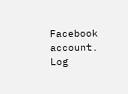Facebook account. Log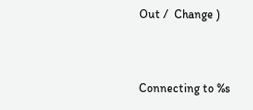Out /  Change )


Connecting to %s